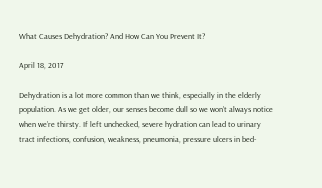What Causes Dehydration? And How Can You Prevent It?

April 18, 2017

Dehydration is a lot more common than we think, especially in the elderly population. As we get older, our senses become dull so we won’t always notice when we’re thirsty. If left unchecked, severe hydration can lead to urinary tract infections, confusion, weakness, pneumonia, pressure ulcers in bed-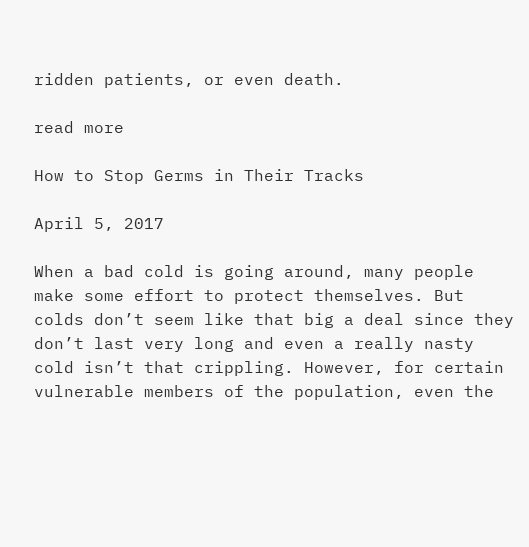ridden patients, or even death.

read more

How to Stop Germs in Their Tracks

April 5, 2017

When a bad cold is going around, many people make some effort to protect themselves. But colds don’t seem like that big a deal since they don’t last very long and even a really nasty cold isn’t that crippling. However, for certain vulnerable members of the population, even the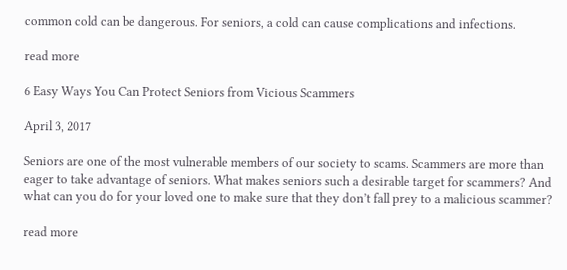common cold can be dangerous. For seniors, a cold can cause complications and infections.

read more

6 Easy Ways You Can Protect Seniors from Vicious Scammers

April 3, 2017

Seniors are one of the most vulnerable members of our society to scams. Scammers are more than eager to take advantage of seniors. What makes seniors such a desirable target for scammers? And what can you do for your loved one to make sure that they don’t fall prey to a malicious scammer?

read more